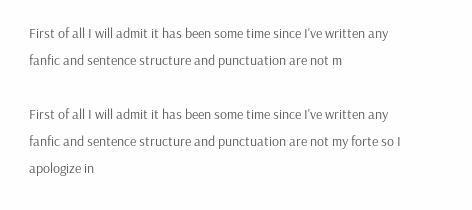First of all I will admit it has been some time since I've written any fanfic and sentence structure and punctuation are not m

First of all I will admit it has been some time since I've written any fanfic and sentence structure and punctuation are not my forte so I apologize in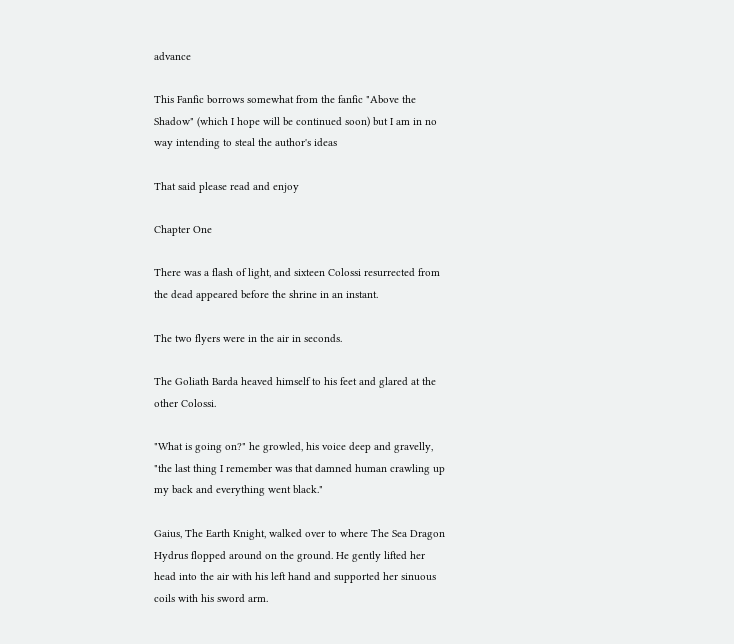advance

This Fanfic borrows somewhat from the fanfic "Above the Shadow" (which I hope will be continued soon) but I am in no way intending to steal the author's ideas

That said please read and enjoy

Chapter One

There was a flash of light, and sixteen Colossi resurrected from the dead appeared before the shrine in an instant.

The two flyers were in the air in seconds.

The Goliath Barda heaved himself to his feet and glared at the other Colossi.

"What is going on?" he growled, his voice deep and gravelly, "the last thing I remember was that damned human crawling up my back and everything went black."

Gaius, The Earth Knight, walked over to where The Sea Dragon Hydrus flopped around on the ground. He gently lifted her head into the air with his left hand and supported her sinuous coils with his sword arm.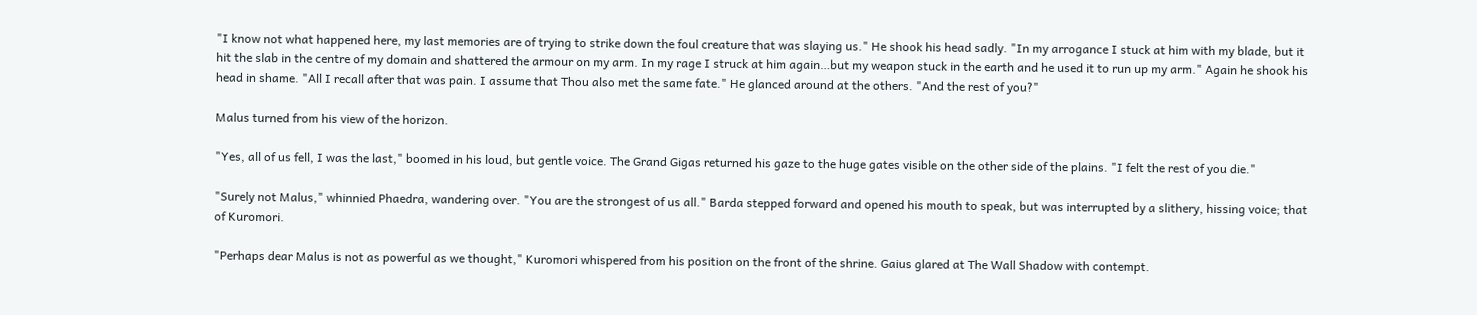"I know not what happened here, my last memories are of trying to strike down the foul creature that was slaying us." He shook his head sadly. "In my arrogance I stuck at him with my blade, but it hit the slab in the centre of my domain and shattered the armour on my arm. In my rage I struck at him again…but my weapon stuck in the earth and he used it to run up my arm." Again he shook his head in shame. "All I recall after that was pain. I assume that Thou also met the same fate." He glanced around at the others. "And the rest of you?"

Malus turned from his view of the horizon.

"Yes, all of us fell, I was the last," boomed in his loud, but gentle voice. The Grand Gigas returned his gaze to the huge gates visible on the other side of the plains. "I felt the rest of you die."

"Surely not Malus," whinnied Phaedra, wandering over. "You are the strongest of us all." Barda stepped forward and opened his mouth to speak, but was interrupted by a slithery, hissing voice; that of Kuromori.

"Perhaps dear Malus is not as powerful as we thought," Kuromori whispered from his position on the front of the shrine. Gaius glared at The Wall Shadow with contempt.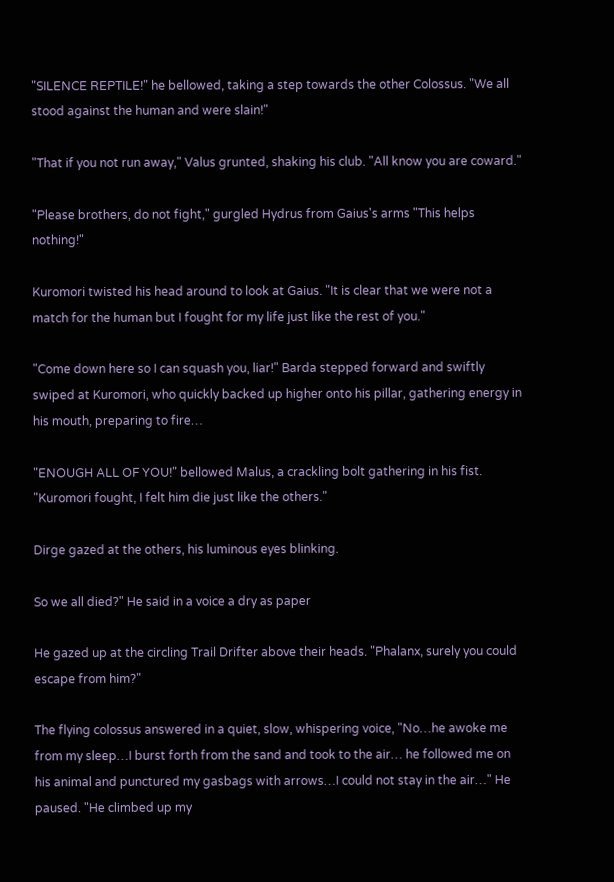"SILENCE REPTILE!" he bellowed, taking a step towards the other Colossus. "We all stood against the human and were slain!"

"That if you not run away," Valus grunted, shaking his club. "All know you are coward."

"Please brothers, do not fight," gurgled Hydrus from Gaius's arms "This helps nothing!"

Kuromori twisted his head around to look at Gaius. "It is clear that we were not a match for the human but I fought for my life just like the rest of you."

"Come down here so I can squash you, liar!" Barda stepped forward and swiftly swiped at Kuromori, who quickly backed up higher onto his pillar, gathering energy in his mouth, preparing to fire…

"ENOUGH ALL OF YOU!" bellowed Malus, a crackling bolt gathering in his fist. "Kuromori fought, I felt him die just like the others."

Dirge gazed at the others, his luminous eyes blinking.

So we all died?" He said in a voice a dry as paper

He gazed up at the circling Trail Drifter above their heads. "Phalanx, surely you could escape from him?"

The flying colossus answered in a quiet, slow, whispering voice, "No…he awoke me from my sleep…I burst forth from the sand and took to the air… he followed me on his animal and punctured my gasbags with arrows…I could not stay in the air…" He paused. "He climbed up my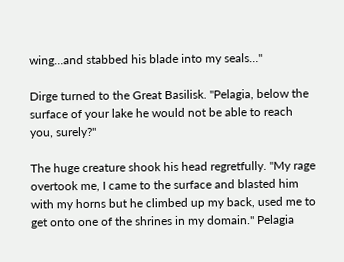wing…and stabbed his blade into my seals…"

Dirge turned to the Great Basilisk. "Pelagia, below the surface of your lake he would not be able to reach you, surely?"

The huge creature shook his head regretfully. "My rage overtook me, I came to the surface and blasted him with my horns but he climbed up my back, used me to get onto one of the shrines in my domain." Pelagia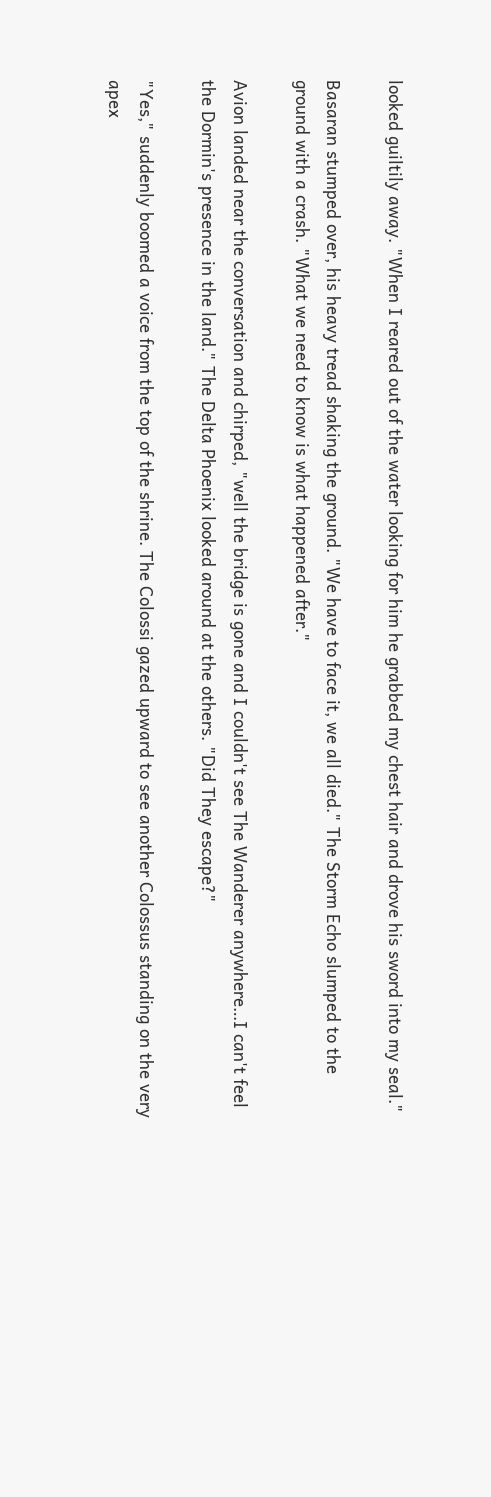looked guiltily away. "When I reared out of the water looking for him he grabbed my chest hair and drove his sword into my seal."

Basaran stumped over, his heavy tread shaking the ground. "We have to face it, we all died." The Storm Echo slumped to the ground with a crash. "What we need to know is what happened after."

Avion landed near the conversation and chirped, "well the bridge is gone and I couldn't see The Wanderer anywhere…I can't feel the Dormin's presence in the land." The Delta Phoenix looked around at the others. "Did They escape?"

"Yes," suddenly boomed a voice from the top of the shrine. The Colossi gazed upward to see another Colossus standing on the very apex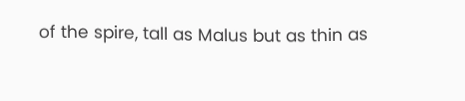of the spire, tall as Malus but as thin as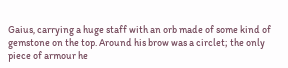Gaius, carrying a huge staff with an orb made of some kind of gemstone on the top. Around his brow was a circlet; the only piece of armour he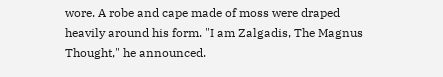wore. A robe and cape made of moss were draped heavily around his form. "I am Zalgadis, The Magnus Thought," he announced.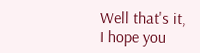Well that's it, I hope you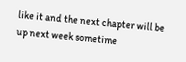like it and the next chapter will be up next week sometime